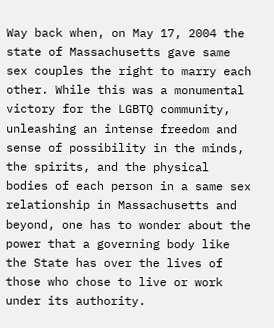Way back when, on May 17, 2004 the state of Massachusetts gave same sex couples the right to marry each other. While this was a monumental victory for the LGBTQ community, unleashing an intense freedom and sense of possibility in the minds, the spirits, and the physical bodies of each person in a same sex relationship in Massachusetts and beyond, one has to wonder about the power that a governing body like the State has over the lives of those who chose to live or work under its authority.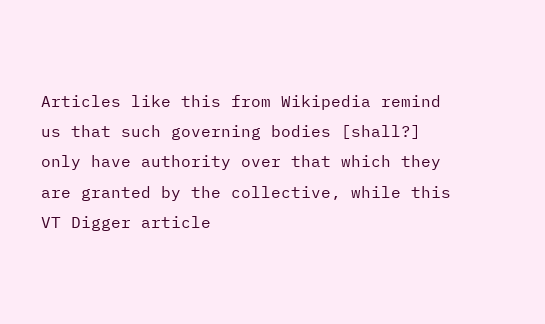Articles like this from Wikipedia remind us that such governing bodies [shall?] only have authority over that which they are granted by the collective, while this VT Digger article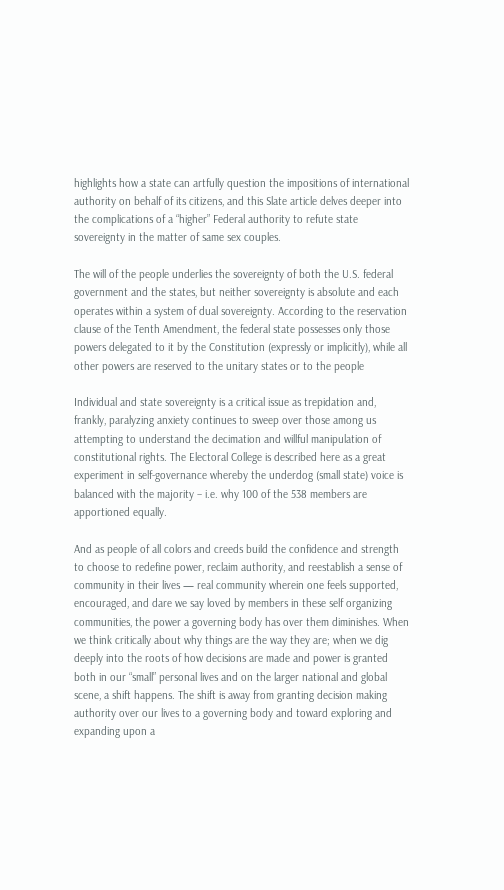highlights how a state can artfully question the impositions of international authority on behalf of its citizens, and this Slate article delves deeper into the complications of a “higher” Federal authority to refute state sovereignty in the matter of same sex couples.

The will of the people underlies the sovereignty of both the U.S. federal government and the states, but neither sovereignty is absolute and each operates within a system of dual sovereignty. According to the reservation clause of the Tenth Amendment, the federal state possesses only those powers delegated to it by the Constitution (expressly or implicitly), while all other powers are reserved to the unitary states or to the people

Individual and state sovereignty is a critical issue as trepidation and, frankly, paralyzing anxiety continues to sweep over those among us attempting to understand the decimation and willful manipulation of constitutional rights. The Electoral College is described here as a great experiment in self-governance whereby the underdog (small state) voice is balanced with the majority – i.e. why 100 of the 538 members are apportioned equally.

And as people of all colors and creeds build the confidence and strength to choose to redefine power, reclaim authority, and reestablish a sense of community in their lives — real community wherein one feels supported, encouraged, and dare we say loved by members in these self organizing communities, the power a governing body has over them diminishes. When we think critically about why things are the way they are; when we dig deeply into the roots of how decisions are made and power is granted both in our “small” personal lives and on the larger national and global scene, a shift happens. The shift is away from granting decision making authority over our lives to a governing body and toward exploring and expanding upon a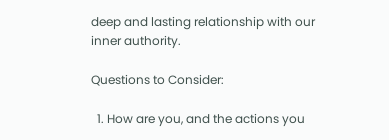deep and lasting relationship with our inner authority.

Questions to Consider:

  1. How are you, and the actions you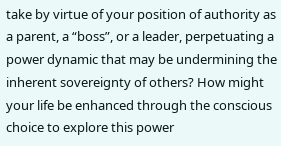take by virtue of your position of authority as a parent, a “boss”, or a leader, perpetuating a power dynamic that may be undermining the inherent sovereignty of others? How might your life be enhanced through the conscious choice to explore this power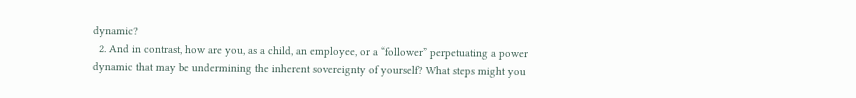dynamic?
  2. And in contrast, how are you, as a child, an employee, or a “follower” perpetuating a power dynamic that may be undermining the inherent sovereignty of yourself? What steps might you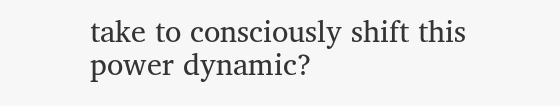take to consciously shift this power dynamic?